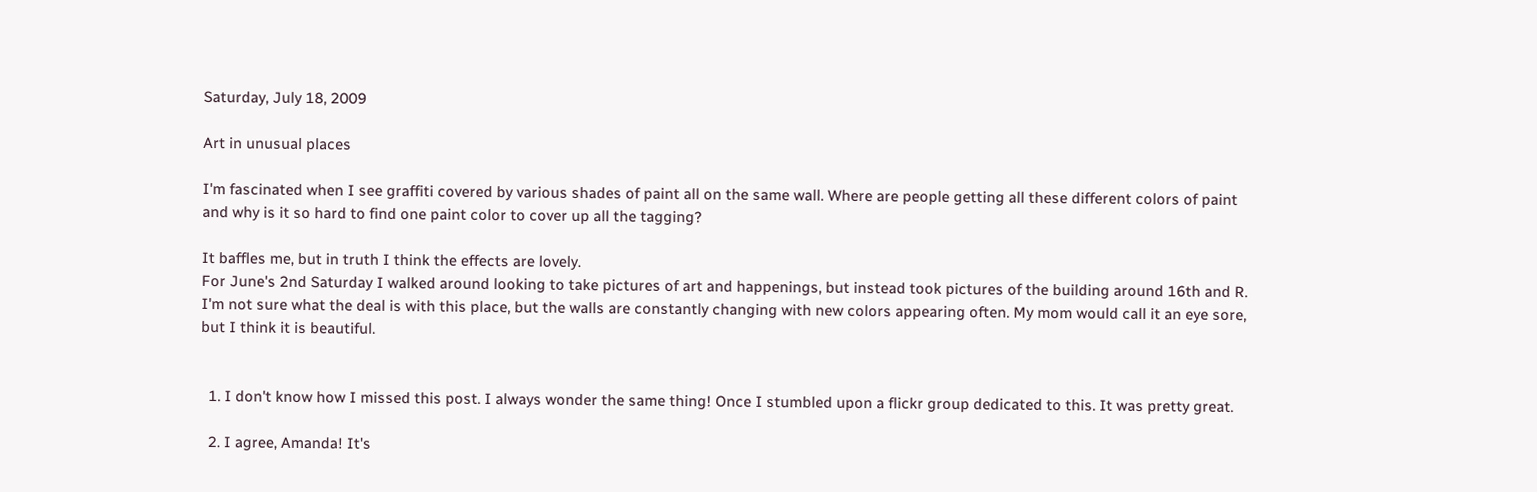Saturday, July 18, 2009

Art in unusual places

I'm fascinated when I see graffiti covered by various shades of paint all on the same wall. Where are people getting all these different colors of paint and why is it so hard to find one paint color to cover up all the tagging?

It baffles me, but in truth I think the effects are lovely.
For June's 2nd Saturday I walked around looking to take pictures of art and happenings, but instead took pictures of the building around 16th and R. I'm not sure what the deal is with this place, but the walls are constantly changing with new colors appearing often. My mom would call it an eye sore, but I think it is beautiful.


  1. I don't know how I missed this post. I always wonder the same thing! Once I stumbled upon a flickr group dedicated to this. It was pretty great.

  2. I agree, Amanda! It's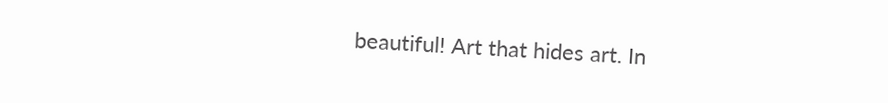beautiful! Art that hides art. In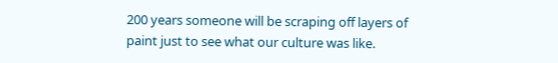200 years someone will be scraping off layers of paint just to see what our culture was like.